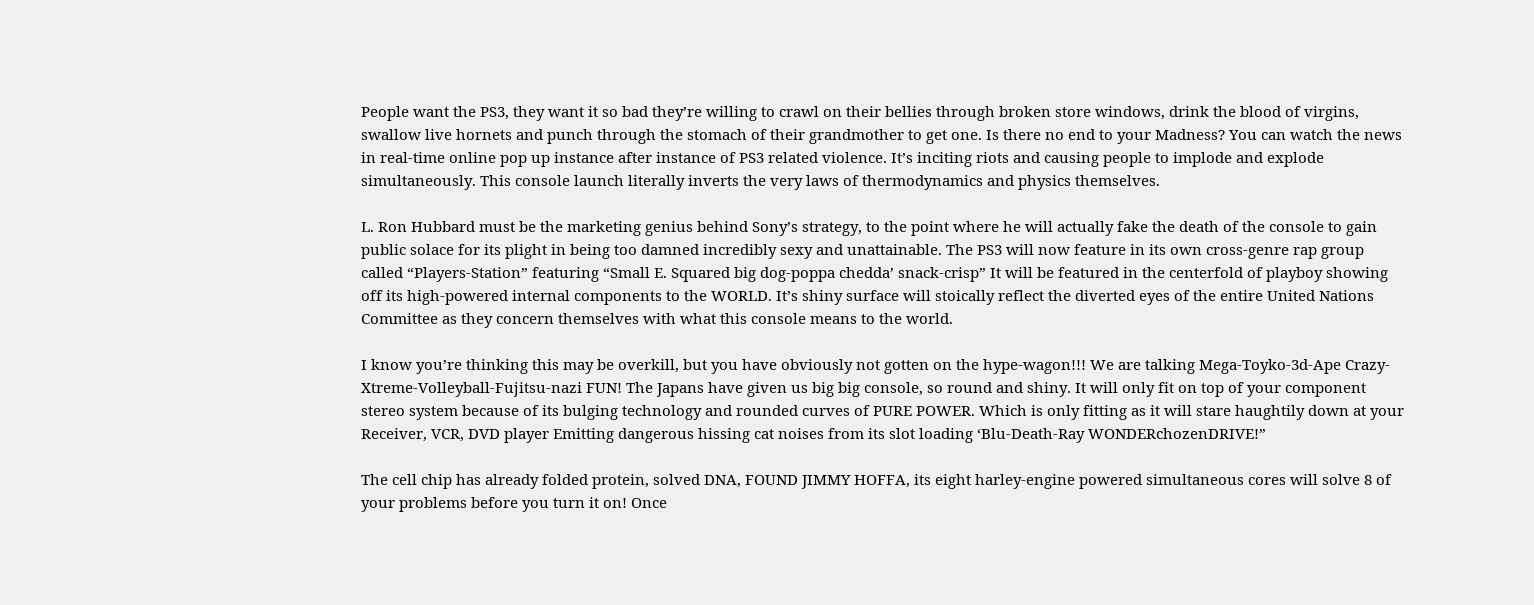People want the PS3, they want it so bad they’re willing to crawl on their bellies through broken store windows, drink the blood of virgins, swallow live hornets and punch through the stomach of their grandmother to get one. Is there no end to your Madness? You can watch the news in real-time online pop up instance after instance of PS3 related violence. It’s inciting riots and causing people to implode and explode simultaneously. This console launch literally inverts the very laws of thermodynamics and physics themselves.

L. Ron Hubbard must be the marketing genius behind Sony’s strategy, to the point where he will actually fake the death of the console to gain public solace for its plight in being too damned incredibly sexy and unattainable. The PS3 will now feature in its own cross-genre rap group called “Players-Station” featuring “Small E. Squared big dog-poppa chedda’ snack-crisp” It will be featured in the centerfold of playboy showing off its high-powered internal components to the WORLD. It’s shiny surface will stoically reflect the diverted eyes of the entire United Nations Committee as they concern themselves with what this console means to the world.

I know you’re thinking this may be overkill, but you have obviously not gotten on the hype-wagon!!! We are talking Mega-Toyko-3d-Ape Crazy-Xtreme-Volleyball-Fujitsu-nazi FUN! The Japans have given us big big console, so round and shiny. It will only fit on top of your component stereo system because of its bulging technology and rounded curves of PURE POWER. Which is only fitting as it will stare haughtily down at your Receiver, VCR, DVD player Emitting dangerous hissing cat noises from its slot loading ‘Blu-Death-Ray WONDERchozenDRIVE!”

The cell chip has already folded protein, solved DNA, FOUND JIMMY HOFFA, its eight harley-engine powered simultaneous cores will solve 8 of your problems before you turn it on! Once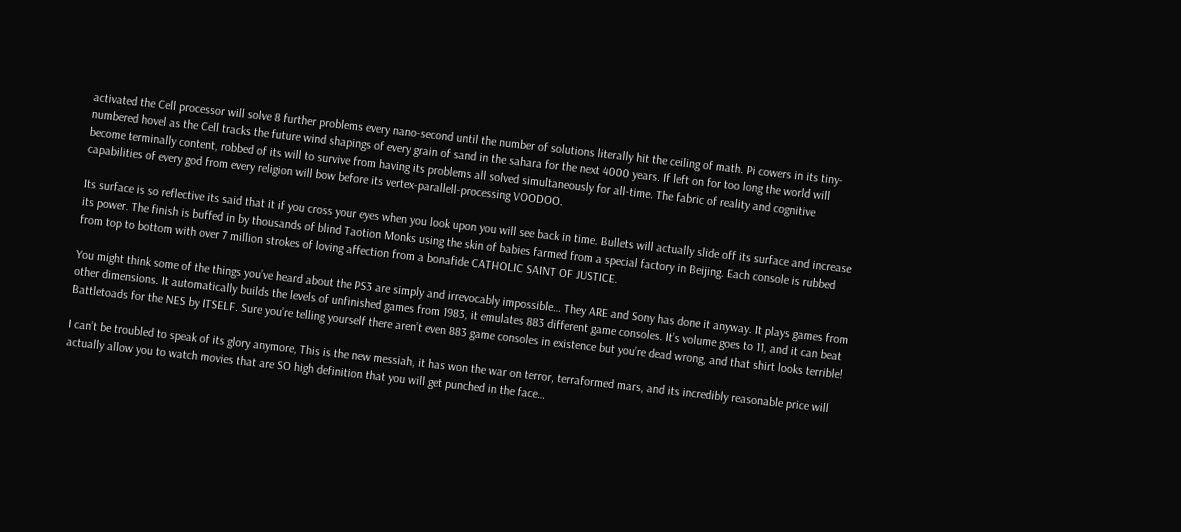activated the Cell processor will solve 8 further problems every nano-second until the number of solutions literally hit the ceiling of math. Pi cowers in its tiny-numbered hovel as the Cell tracks the future wind shapings of every grain of sand in the sahara for the next 4000 years. If left on for too long the world will become terminally content, robbed of its will to survive from having its problems all solved simultaneously for all-time. The fabric of reality and cognitive capabilities of every god from every religion will bow before its vertex-parallell-processing VOODOO.

Its surface is so reflective its said that it if you cross your eyes when you look upon you will see back in time. Bullets will actually slide off its surface and increase its power. The finish is buffed in by thousands of blind Taotion Monks using the skin of babies farmed from a special factory in Beijing. Each console is rubbed from top to bottom with over 7 million strokes of loving affection from a bonafide CATHOLIC SAINT OF JUSTICE.

You might think some of the things you’ve heard about the PS3 are simply and irrevocably impossible… They ARE and Sony has done it anyway. It plays games from other dimensions. It automatically builds the levels of unfinished games from 1983, it emulates 883 different game consoles. It’s volume goes to 11, and it can beat Battletoads for the NES by ITSELF. Sure you’re telling yourself there aren’t even 883 game consoles in existence but you’re dead wrong, and that shirt looks terrible!

I can’t be troubled to speak of its glory anymore, This is the new messiah, it has won the war on terror, terraformed mars, and its incredibly reasonable price will actually allow you to watch movies that are SO high definition that you will get punched in the face…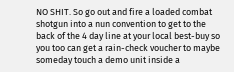NO SHIT. So go out and fire a loaded combat shotgun into a nun convention to get to the back of the 4 day line at your local best-buy so you too can get a rain-check voucher to maybe someday touch a demo unit inside a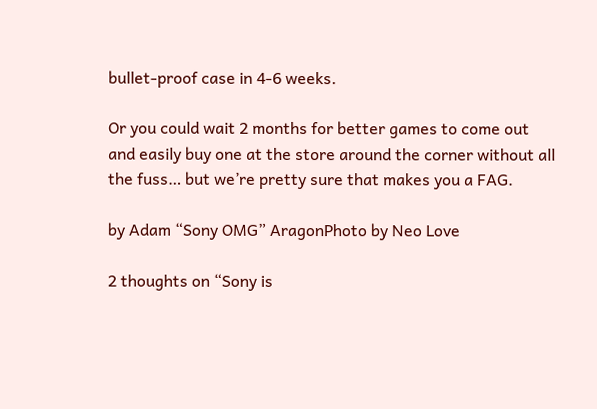bullet-proof case in 4-6 weeks.

Or you could wait 2 months for better games to come out and easily buy one at the store around the corner without all the fuss… but we’re pretty sure that makes you a FAG.

by Adam “Sony OMG” AragonPhoto by Neo Love

2 thoughts on “Sony is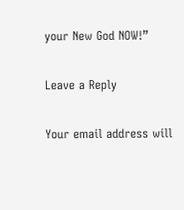your New God NOW!”

Leave a Reply

Your email address will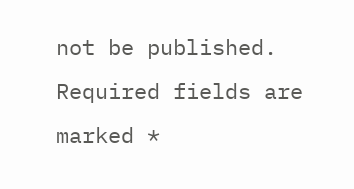not be published. Required fields are marked *